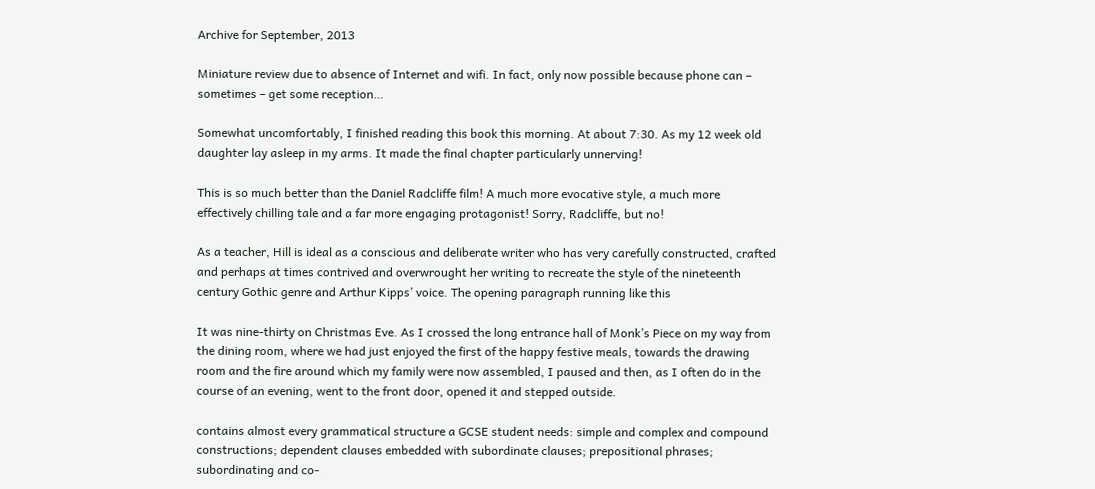Archive for September, 2013

Miniature review due to absence of Internet and wifi. In fact, only now possible because phone can – sometimes – get some reception…

Somewhat uncomfortably, I finished reading this book this morning. At about 7:30. As my 12 week old daughter lay asleep in my arms. It made the final chapter particularly unnerving!

This is so much better than the Daniel Radcliffe film! A much more evocative style, a much more effectively chilling tale and a far more engaging protagonist! Sorry, Radcliffe, but no!

As a teacher, Hill is ideal as a conscious and deliberate writer who has very carefully constructed, crafted and perhaps at times contrived and overwrought her writing to recreate the style of the nineteenth century Gothic genre and Arthur Kipps’ voice. The opening paragraph running like this

It was nine-thirty on Christmas Eve. As I crossed the long entrance hall of Monk’s Piece on my way from the dining room, where we had just enjoyed the first of the happy festive meals, towards the drawing room and the fire around which my family were now assembled, I paused and then, as I often do in the course of an evening, went to the front door, opened it and stepped outside.

contains almost every grammatical structure a GCSE student needs: simple and complex and compound constructions; dependent clauses embedded with subordinate clauses; prepositional phrases; subordinating and co-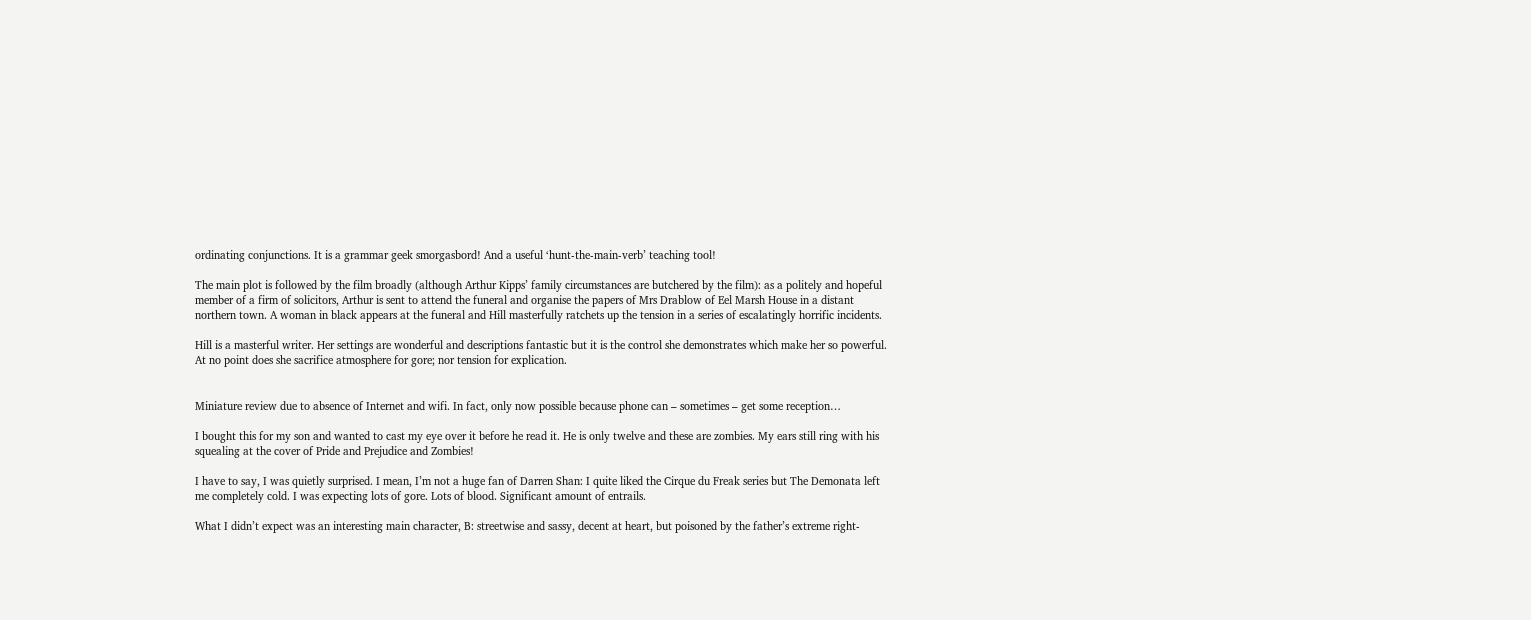ordinating conjunctions. It is a grammar geek smorgasbord! And a useful ‘hunt-the-main-verb’ teaching tool!

The main plot is followed by the film broadly (although Arthur Kipps’ family circumstances are butchered by the film): as a politely and hopeful member of a firm of solicitors, Arthur is sent to attend the funeral and organise the papers of Mrs Drablow of Eel Marsh House in a distant northern town. A woman in black appears at the funeral and Hill masterfully ratchets up the tension in a series of escalatingly horrific incidents.

Hill is a masterful writer. Her settings are wonderful and descriptions fantastic but it is the control she demonstrates which make her so powerful. At no point does she sacrifice atmosphere for gore; nor tension for explication.


Miniature review due to absence of Internet and wifi. In fact, only now possible because phone can – sometimes – get some reception…

I bought this for my son and wanted to cast my eye over it before he read it. He is only twelve and these are zombies. My ears still ring with his squealing at the cover of Pride and Prejudice and Zombies!

I have to say, I was quietly surprised. I mean, I’m not a huge fan of Darren Shan: I quite liked the Cirque du Freak series but The Demonata left me completely cold. I was expecting lots of gore. Lots of blood. Significant amount of entrails.

What I didn’t expect was an interesting main character, B: streetwise and sassy, decent at heart, but poisoned by the father’s extreme right-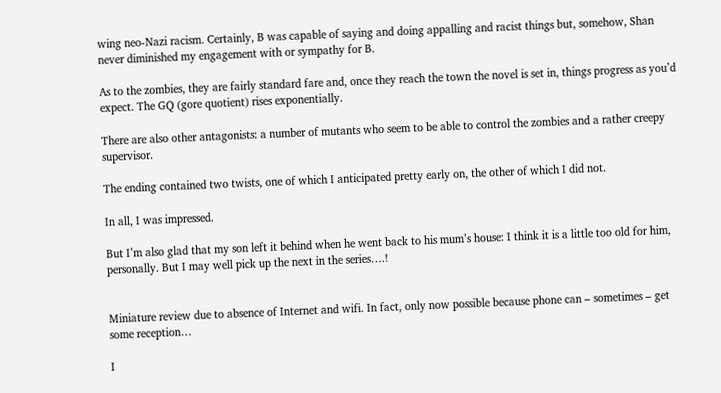wing neo-Nazi racism. Certainly, B was capable of saying and doing appalling and racist things but, somehow, Shan never diminished my engagement with or sympathy for B.

As to the zombies, they are fairly standard fare and, once they reach the town the novel is set in, things progress as you’d expect. The GQ (gore quotient) rises exponentially.

There are also other antagonists: a number of mutants who seem to be able to control the zombies and a rather creepy supervisor.

The ending contained two twists, one of which I anticipated pretty early on, the other of which I did not.

In all, I was impressed.

But I’m also glad that my son left it behind when he went back to his mum’s house: I think it is a little too old for him, personally. But I may well pick up the next in the series….!


Miniature review due to absence of Internet and wifi. In fact, only now possible because phone can – sometimes – get some reception…

I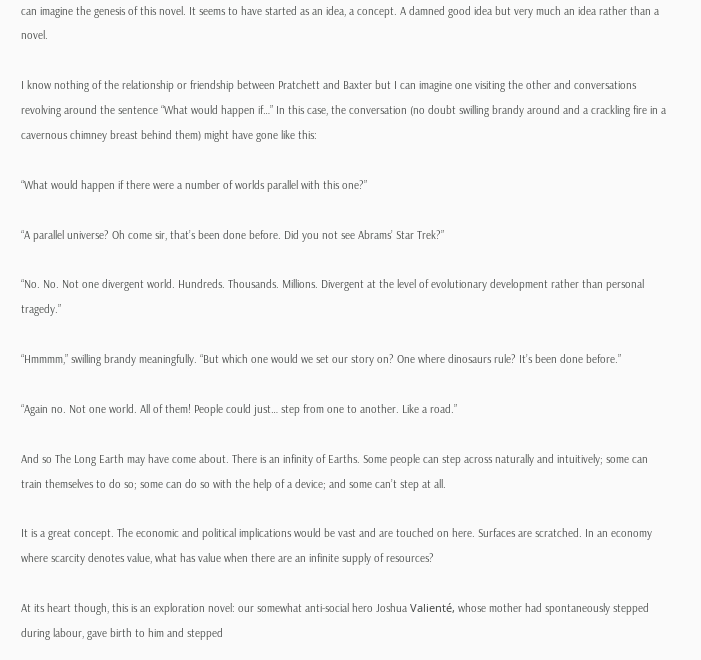can imagine the genesis of this novel. It seems to have started as an idea, a concept. A damned good idea but very much an idea rather than a novel.

I know nothing of the relationship or friendship between Pratchett and Baxter but I can imagine one visiting the other and conversations revolving around the sentence “What would happen if…” In this case, the conversation (no doubt swilling brandy around and a crackling fire in a cavernous chimney breast behind them) might have gone like this:

“What would happen if there were a number of worlds parallel with this one?”

“A parallel universe? Oh come sir, that’s been done before. Did you not see Abrams’ Star Trek?”

“No. No. Not one divergent world. Hundreds. Thousands. Millions. Divergent at the level of evolutionary development rather than personal tragedy.”

“Hmmmm,” swilling brandy meaningfully. “But which one would we set our story on? One where dinosaurs rule? It’s been done before.”

“Again no. Not one world. All of them! People could just… step from one to another. Like a road.”

And so The Long Earth may have come about. There is an infinity of Earths. Some people can step across naturally and intuitively; some can train themselves to do so; some can do so with the help of a device; and some can’t step at all.

It is a great concept. The economic and political implications would be vast and are touched on here. Surfaces are scratched. In an economy where scarcity denotes value, what has value when there are an infinite supply of resources?

At its heart though, this is an exploration novel: our somewhat anti-social hero Joshua Valienté, whose mother had spontaneously stepped during labour, gave birth to him and stepped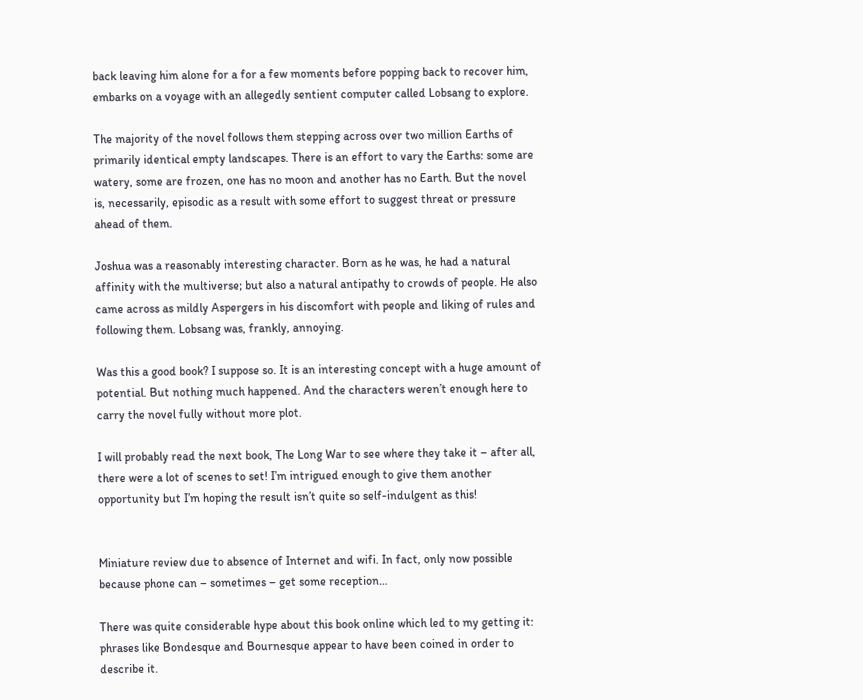back leaving him alone for a for a few moments before popping back to recover him, embarks on a voyage with an allegedly sentient computer called Lobsang to explore.

The majority of the novel follows them stepping across over two million Earths of primarily identical empty landscapes. There is an effort to vary the Earths: some are watery, some are frozen, one has no moon and another has no Earth. But the novel is, necessarily, episodic as a result with some effort to suggest threat or pressure ahead of them.

Joshua was a reasonably interesting character. Born as he was, he had a natural affinity with the multiverse; but also a natural antipathy to crowds of people. He also came across as mildly Aspergers in his discomfort with people and liking of rules and following them. Lobsang was, frankly, annoying.

Was this a good book? I suppose so. It is an interesting concept with a huge amount of potential. But nothing much happened. And the characters weren’t enough here to carry the novel fully without more plot.

I will probably read the next book, The Long War to see where they take it – after all, there were a lot of scenes to set! I’m intrigued enough to give them another opportunity but I’m hoping the result isn’t quite so self-indulgent as this!


Miniature review due to absence of Internet and wifi. In fact, only now possible because phone can – sometimes – get some reception…

There was quite considerable hype about this book online which led to my getting it: phrases like Bondesque and Bournesque appear to have been coined in order to describe it.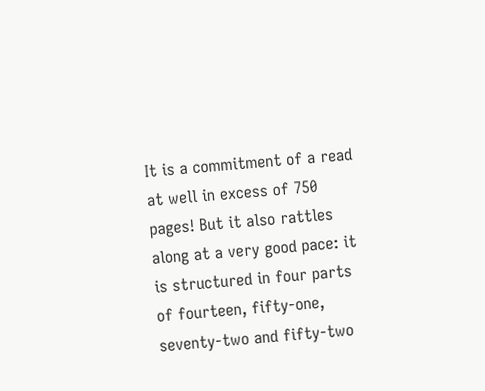It is a commitment of a read at well in excess of 750 pages! But it also rattles along at a very good pace: it is structured in four parts of fourteen, fifty-one, seventy-two and fifty-two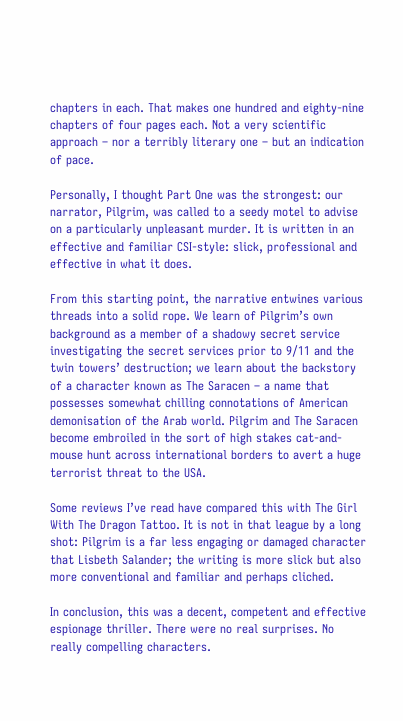chapters in each. That makes one hundred and eighty-nine chapters of four pages each. Not a very scientific approach – nor a terribly literary one – but an indication of pace.

Personally, I thought Part One was the strongest: our narrator, Pilgrim, was called to a seedy motel to advise on a particularly unpleasant murder. It is written in an effective and familiar CSI-style: slick, professional and effective in what it does.

From this starting point, the narrative entwines various threads into a solid rope. We learn of Pilgrim’s own background as a member of a shadowy secret service investigating the secret services prior to 9/11 and the twin towers’ destruction; we learn about the backstory of a character known as The Saracen – a name that possesses somewhat chilling connotations of American demonisation of the Arab world. Pilgrim and The Saracen become embroiled in the sort of high stakes cat-and-mouse hunt across international borders to avert a huge terrorist threat to the USA.

Some reviews I’ve read have compared this with The Girl With The Dragon Tattoo. It is not in that league by a long shot: Pilgrim is a far less engaging or damaged character that Lisbeth Salander; the writing is more slick but also more conventional and familiar and perhaps cliched.

In conclusion, this was a decent, competent and effective espionage thriller. There were no real surprises. No really compelling characters.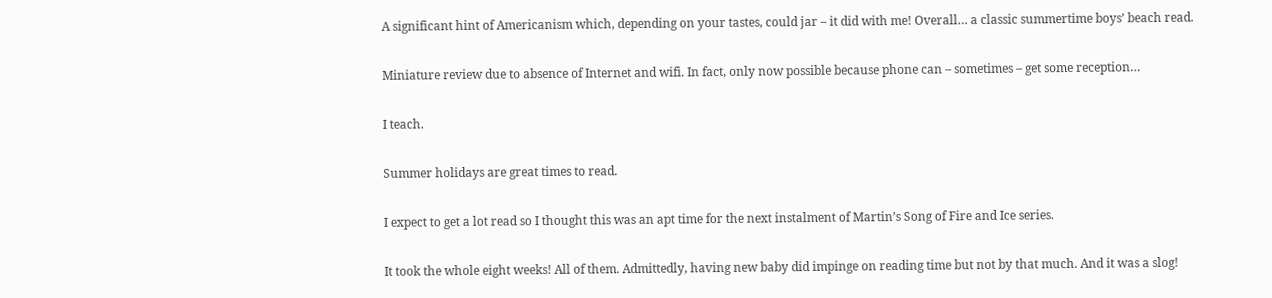A significant hint of Americanism which, depending on your tastes, could jar – it did with me! Overall… a classic summertime boys’ beach read.

Miniature review due to absence of Internet and wifi. In fact, only now possible because phone can – sometimes – get some reception…

I teach.

Summer holidays are great times to read.

I expect to get a lot read so I thought this was an apt time for the next instalment of Martin’s Song of Fire and Ice series.

It took the whole eight weeks! All of them. Admittedly, having new baby did impinge on reading time but not by that much. And it was a slog!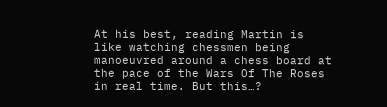At his best, reading Martin is like watching chessmen being manoeuvred around a chess board at the pace of the Wars Of The Roses in real time. But this…?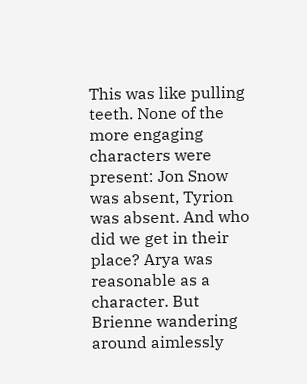This was like pulling teeth. None of the more engaging characters were present: Jon Snow was absent, Tyrion was absent. And who did we get in their place? Arya was reasonable as a character. But Brienne wandering around aimlessly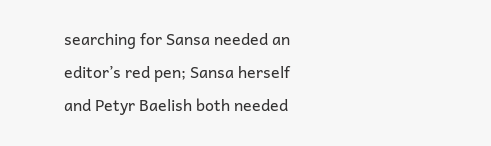searching for Sansa needed an editor’s red pen; Sansa herself and Petyr Baelish both needed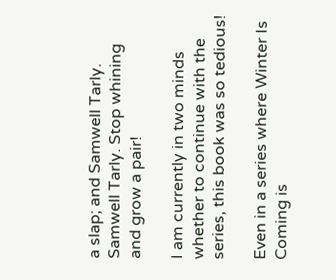a slap; and Samwell Tarly. Samwell Tarly. Stop whining and grow a pair!

I am currently in two minds whether to continue with the series, this book was so tedious!

Even in a series where Winter Is Coming is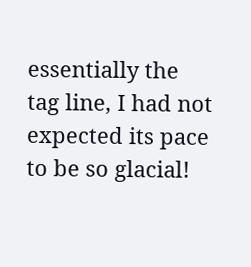essentially the tag line, I had not expected its pace to be so glacial!